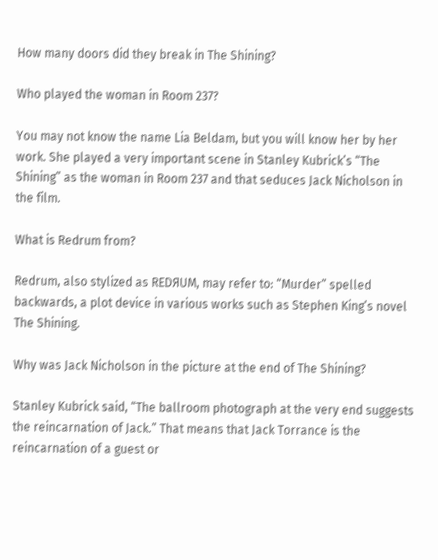How many doors did they break in The Shining?

Who played the woman in Room 237?

You may not know the name Lia Beldam, but you will know her by her work. She played a very important scene in Stanley Kubrick’s “The Shining” as the woman in Room 237 and that seduces Jack Nicholson in the film.

What is Redrum from?

Redrum, also stylized as REDЯUM, may refer to: “Murder” spelled backwards, a plot device in various works such as Stephen King’s novel The Shining.

Why was Jack Nicholson in the picture at the end of The Shining?

Stanley Kubrick said, “The ballroom photograph at the very end suggests the reincarnation of Jack.” That means that Jack Torrance is the reincarnation of a guest or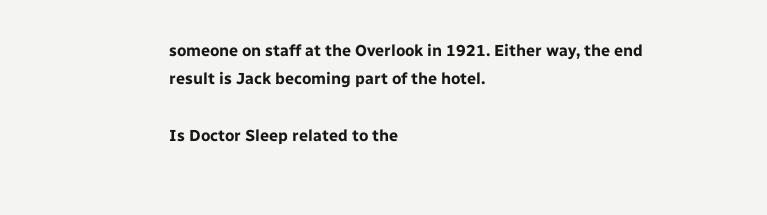someone on staff at the Overlook in 1921. Either way, the end result is Jack becoming part of the hotel.

Is Doctor Sleep related to the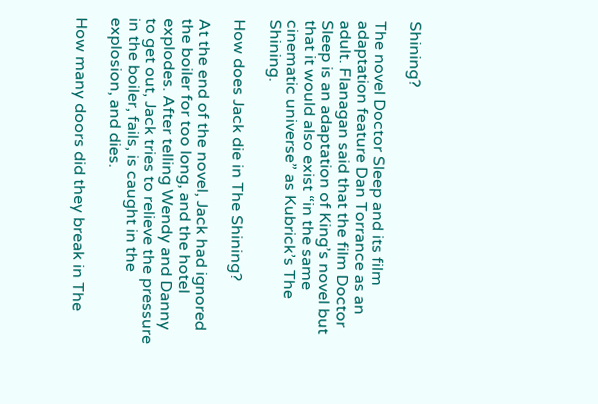Shining?

The novel Doctor Sleep and its film adaptation feature Dan Torrance as an adult. Flanagan said that the film Doctor Sleep is an adaptation of King’s novel but that it would also exist “in the same cinematic universe” as Kubrick’s The Shining.

How does Jack die in The Shining?

At the end of the novel, Jack had ignored the boiler for too long, and the hotel explodes. After telling Wendy and Danny to get out, Jack tries to relieve the pressure in the boiler, fails, is caught in the explosion, and dies.

How many doors did they break in The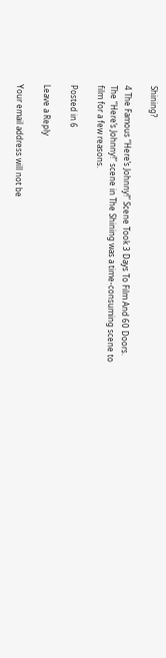Shining?

4 The Famous “Here’s Johnny!” Scene Took 3 Days To Film And 60 Doors. The “Here’s Johnny!” scene in The Shining was a time-consuming scene to film for a few reasons.

Posted in 6

Leave a Reply

Your email address will not be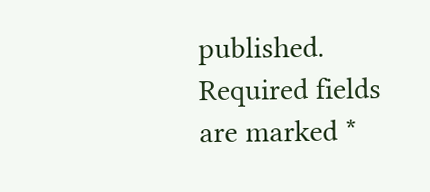published. Required fields are marked *